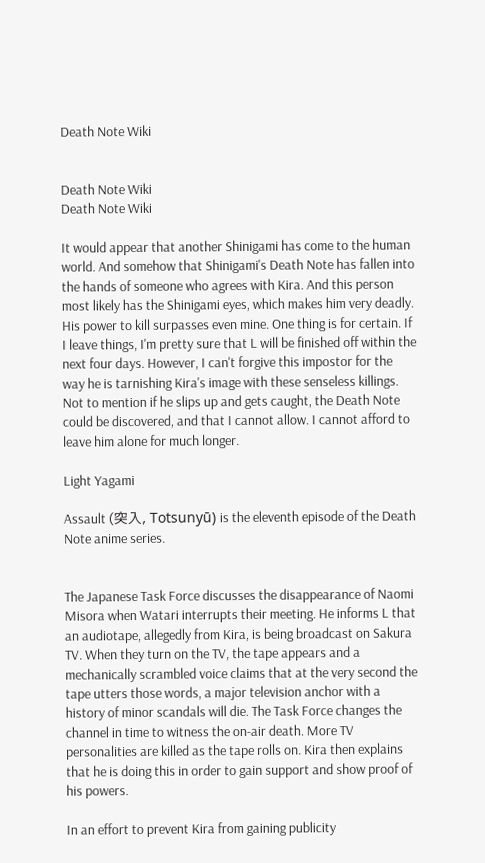Death Note Wiki


Death Note Wiki
Death Note Wiki

It would appear that another Shinigami has come to the human world. And somehow that Shinigami's Death Note has fallen into the hands of someone who agrees with Kira. And this person most likely has the Shinigami eyes, which makes him very deadly. His power to kill surpasses even mine. One thing is for certain. If I leave things, I'm pretty sure that L will be finished off within the next four days. However, I can't forgive this impostor for the way he is tarnishing Kira's image with these senseless killings. Not to mention if he slips up and gets caught, the Death Note could be discovered, and that I cannot allow. I cannot afford to leave him alone for much longer.

Light Yagami

Assault (突入, Totsunyū) is the eleventh episode of the Death Note anime series.


The Japanese Task Force discusses the disappearance of Naomi Misora when Watari interrupts their meeting. He informs L that an audiotape, allegedly from Kira, is being broadcast on Sakura TV. When they turn on the TV, the tape appears and a mechanically scrambled voice claims that at the very second the tape utters those words, a major television anchor with a history of minor scandals will die. The Task Force changes the channel in time to witness the on-air death. More TV personalities are killed as the tape rolls on. Kira then explains that he is doing this in order to gain support and show proof of his powers.

In an effort to prevent Kira from gaining publicity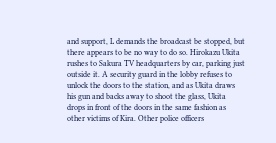and support, L demands the broadcast be stopped, but there appears to be no way to do so. Hirokazu Ukita rushes to Sakura TV headquarters by car, parking just outside it. A security guard in the lobby refuses to unlock the doors to the station, and as Ukita draws his gun and backs away to shoot the glass, Ukita drops in front of the doors in the same fashion as other victims of Kira. Other police officers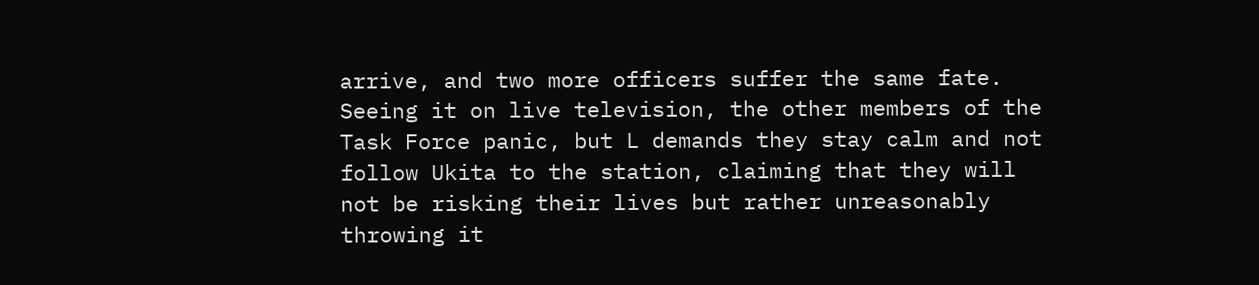arrive, and two more officers suffer the same fate. Seeing it on live television, the other members of the Task Force panic, but L demands they stay calm and not follow Ukita to the station, claiming that they will not be risking their lives but rather unreasonably throwing it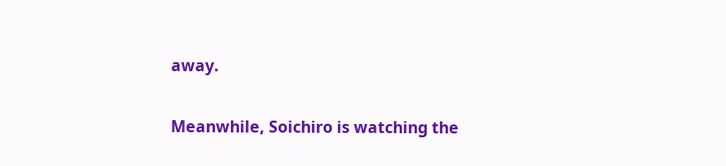away.

Meanwhile, Soichiro is watching the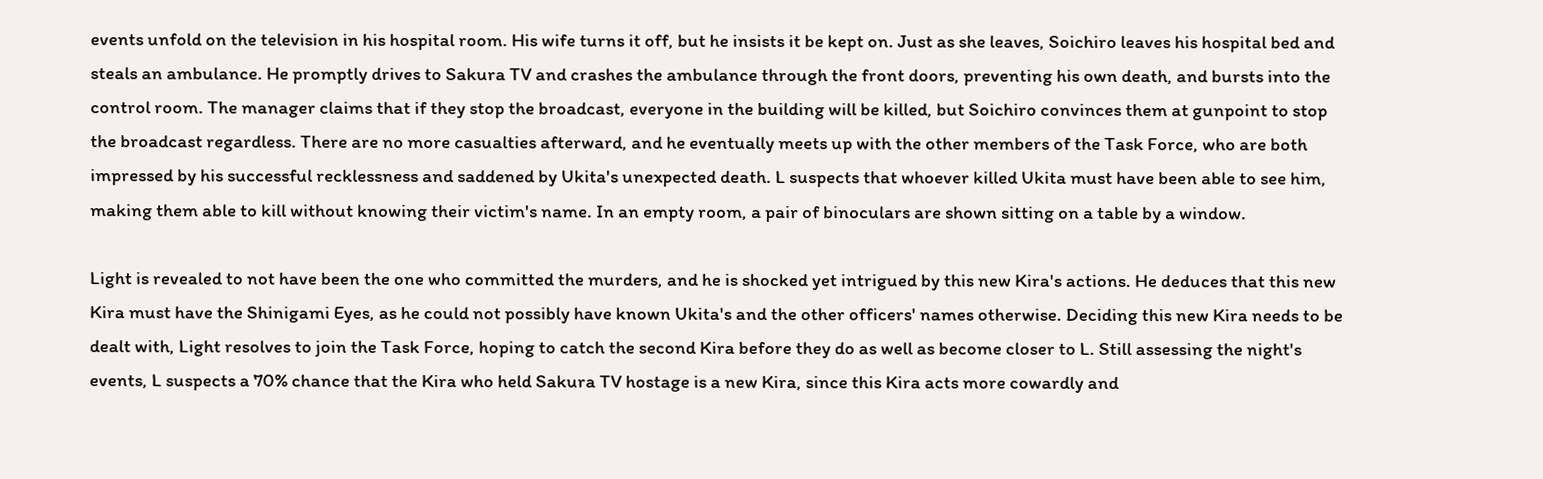events unfold on the television in his hospital room. His wife turns it off, but he insists it be kept on. Just as she leaves, Soichiro leaves his hospital bed and steals an ambulance. He promptly drives to Sakura TV and crashes the ambulance through the front doors, preventing his own death, and bursts into the control room. The manager claims that if they stop the broadcast, everyone in the building will be killed, but Soichiro convinces them at gunpoint to stop the broadcast regardless. There are no more casualties afterward, and he eventually meets up with the other members of the Task Force, who are both impressed by his successful recklessness and saddened by Ukita's unexpected death. L suspects that whoever killed Ukita must have been able to see him, making them able to kill without knowing their victim's name. In an empty room, a pair of binoculars are shown sitting on a table by a window.

Light is revealed to not have been the one who committed the murders, and he is shocked yet intrigued by this new Kira's actions. He deduces that this new Kira must have the Shinigami Eyes, as he could not possibly have known Ukita's and the other officers' names otherwise. Deciding this new Kira needs to be dealt with, Light resolves to join the Task Force, hoping to catch the second Kira before they do as well as become closer to L. Still assessing the night's events, L suspects a 70% chance that the Kira who held Sakura TV hostage is a new Kira, since this Kira acts more cowardly and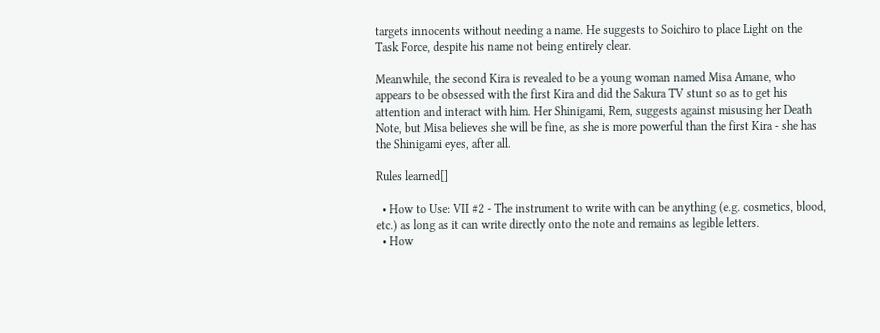targets innocents without needing a name. He suggests to Soichiro to place Light on the Task Force, despite his name not being entirely clear.

Meanwhile, the second Kira is revealed to be a young woman named Misa Amane, who appears to be obsessed with the first Kira and did the Sakura TV stunt so as to get his attention and interact with him. Her Shinigami, Rem, suggests against misusing her Death Note, but Misa believes she will be fine, as she is more powerful than the first Kira - she has the Shinigami eyes, after all.

Rules learned[]

  • How to Use: VII #2 - The instrument to write with can be anything (e.g. cosmetics, blood, etc.) as long as it can write directly onto the note and remains as legible letters.
  • How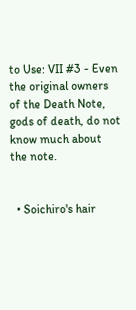to Use: VII #3 - Even the original owners of the Death Note, gods of death, do not know much about the note.


  • Soichiro's hair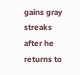gains gray streaks after he returns to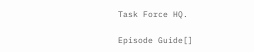Task Force HQ.

Episode Guide[]